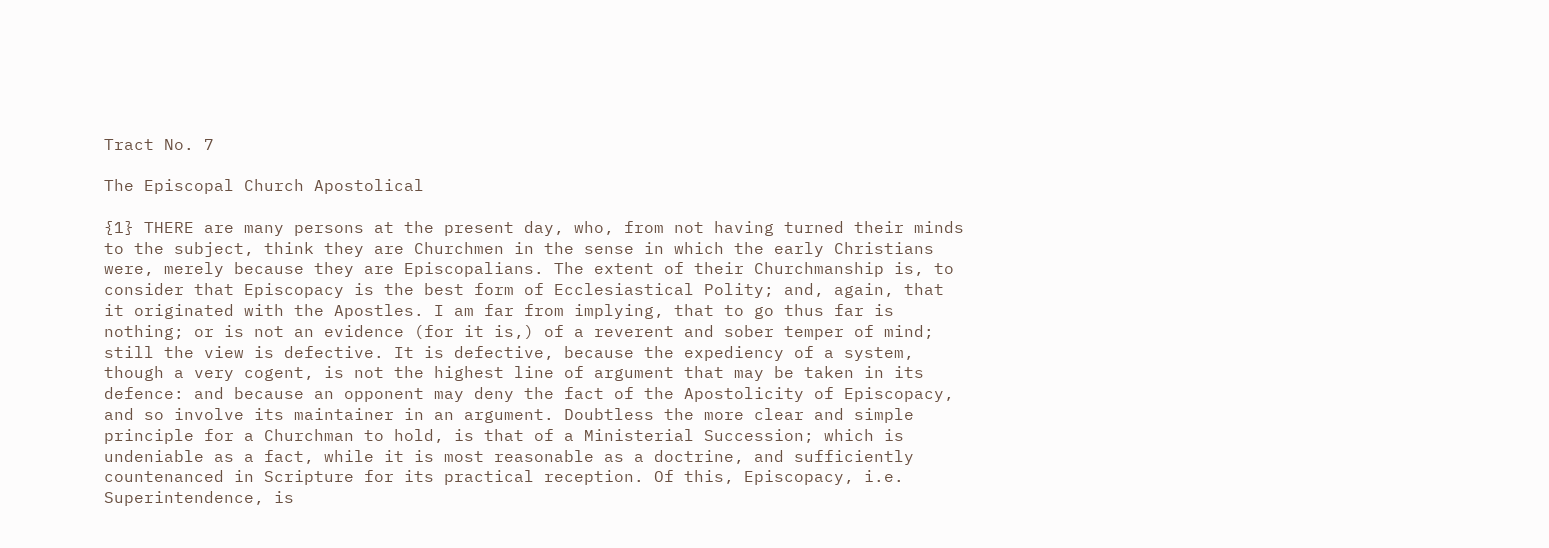Tract No. 7

The Episcopal Church Apostolical

{1} THERE are many persons at the present day, who, from not having turned their minds to the subject, think they are Churchmen in the sense in which the early Christians were, merely because they are Episcopalians. The extent of their Churchmanship is, to consider that Episcopacy is the best form of Ecclesiastical Polity; and, again, that it originated with the Apostles. I am far from implying, that to go thus far is nothing; or is not an evidence (for it is,) of a reverent and sober temper of mind; still the view is defective. It is defective, because the expediency of a system, though a very cogent, is not the highest line of argument that may be taken in its defence: and because an opponent may deny the fact of the Apostolicity of Episcopacy, and so involve its maintainer in an argument. Doubtless the more clear and simple principle for a Churchman to hold, is that of a Ministerial Succession; which is undeniable as a fact, while it is most reasonable as a doctrine, and sufficiently countenanced in Scripture for its practical reception. Of this, Episcopacy, i.e. Superintendence, is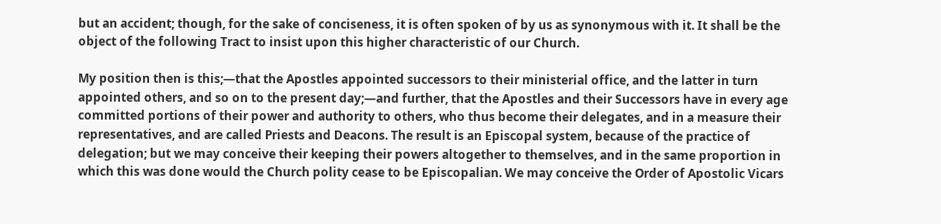but an accident; though, for the sake of conciseness, it is often spoken of by us as synonymous with it. It shall be the object of the following Tract to insist upon this higher characteristic of our Church.

My position then is this;—that the Apostles appointed successors to their ministerial office, and the latter in turn appointed others, and so on to the present day;—and further, that the Apostles and their Successors have in every age committed portions of their power and authority to others, who thus become their delegates, and in a measure their representatives, and are called Priests and Deacons. The result is an Episcopal system, because of the practice of delegation; but we may conceive their keeping their powers altogether to themselves, and in the same proportion in which this was done would the Church polity cease to be Episcopalian. We may conceive the Order of Apostolic Vicars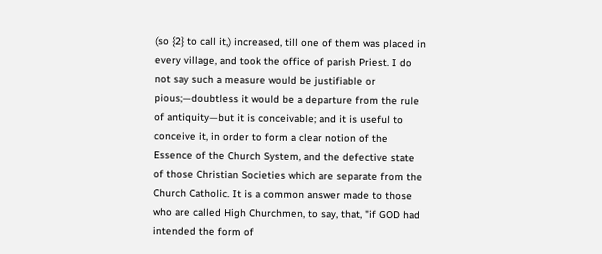(so {2} to call it,) increased, till one of them was placed in every village, and took the office of parish Priest. I do not say such a measure would be justifiable or pious;—doubtless it would be a departure from the rule of antiquity—but it is conceivable; and it is useful to conceive it, in order to form a clear notion of the Essence of the Church System, and the defective state of those Christian Societies which are separate from the Church Catholic. It is a common answer made to those who are called High Churchmen, to say, that, "if GOD had intended the form of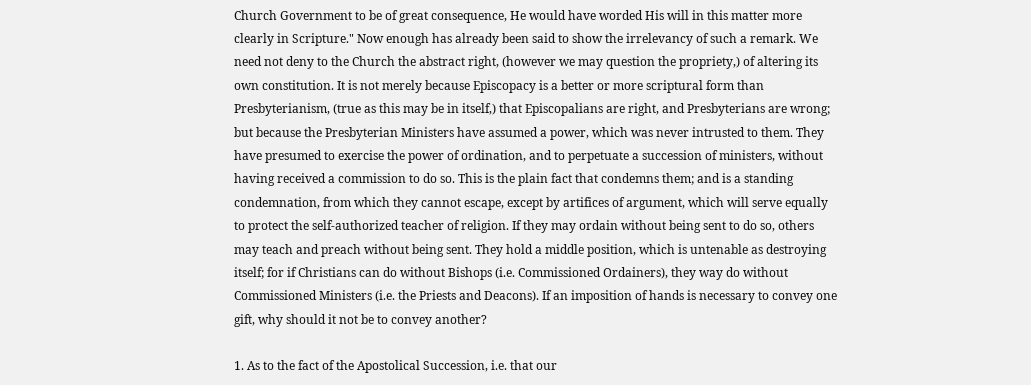Church Government to be of great consequence, He would have worded His will in this matter more clearly in Scripture." Now enough has already been said to show the irrelevancy of such a remark. We need not deny to the Church the abstract right, (however we may question the propriety,) of altering its own constitution. It is not merely because Episcopacy is a better or more scriptural form than Presbyterianism, (true as this may be in itself,) that Episcopalians are right, and Presbyterians are wrong; but because the Presbyterian Ministers have assumed a power, which was never intrusted to them. They have presumed to exercise the power of ordination, and to perpetuate a succession of ministers, without having received a commission to do so. This is the plain fact that condemns them; and is a standing condemnation, from which they cannot escape, except by artifices of argument, which will serve equally to protect the self-authorized teacher of religion. If they may ordain without being sent to do so, others may teach and preach without being sent. They hold a middle position, which is untenable as destroying itself; for if Christians can do without Bishops (i.e. Commissioned Ordainers), they way do without Commissioned Ministers (i.e. the Priests and Deacons). If an imposition of hands is necessary to convey one gift, why should it not be to convey another?

1. As to the fact of the Apostolical Succession, i.e. that our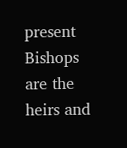present Bishops are the heirs and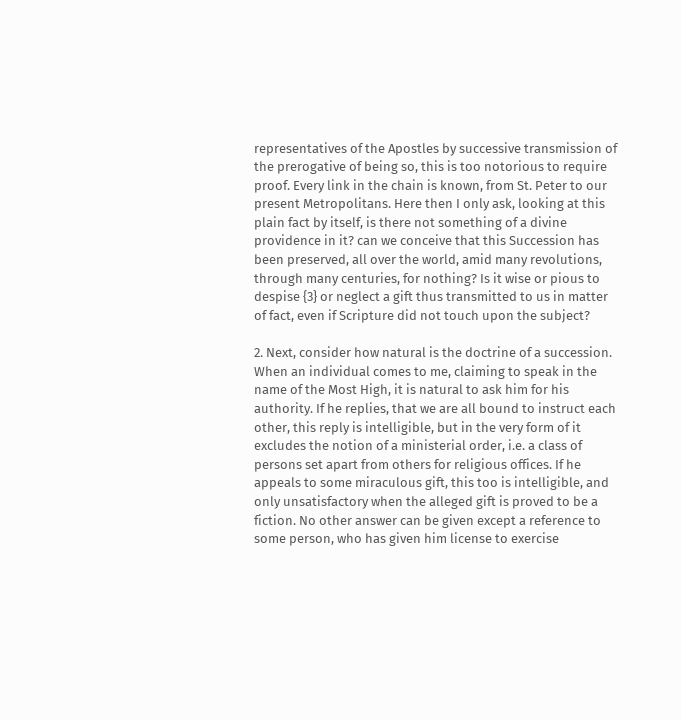representatives of the Apostles by successive transmission of the prerogative of being so, this is too notorious to require proof. Every link in the chain is known, from St. Peter to our present Metropolitans. Here then I only ask, looking at this plain fact by itself, is there not something of a divine providence in it? can we conceive that this Succession has been preserved, all over the world, amid many revolutions, through many centuries, for nothing? Is it wise or pious to despise {3} or neglect a gift thus transmitted to us in matter of fact, even if Scripture did not touch upon the subject?

2. Next, consider how natural is the doctrine of a succession. When an individual comes to me, claiming to speak in the name of the Most High, it is natural to ask him for his authority. If he replies, that we are all bound to instruct each other, this reply is intelligible, but in the very form of it excludes the notion of a ministerial order, i.e. a class of persons set apart from others for religious offices. If he appeals to some miraculous gift, this too is intelligible, and only unsatisfactory when the alleged gift is proved to be a fiction. No other answer can be given except a reference to some person, who has given him license to exercise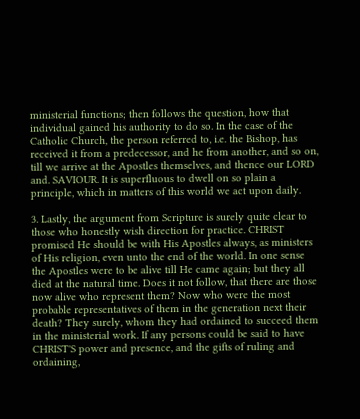ministerial functions; then follows the question, how that individual gained his authority to do so. In the case of the Catholic Church, the person referred to, i.e. the Bishop, has received it from a predecessor, and he from another, and so on, till we arrive at the Apostles themselves, and thence our LORD and. SAVIOUR. It is superfluous to dwell on so plain a principle, which in matters of this world we act upon daily.

3. Lastly, the argument from Scripture is surely quite clear to those who honestly wish direction for practice. CHRIST promised He should be with His Apostles always, as ministers of His religion, even unto the end of the world. In one sense the Apostles were to be alive till He came again; but they all died at the natural time. Does it not follow, that there are those now alive who represent them? Now who were the most probable representatives of them in the generation next their death? They surely, whom they had ordained to succeed them in the ministerial work. If any persons could be said to have CHRIST'S power and presence, and the gifts of ruling and ordaining,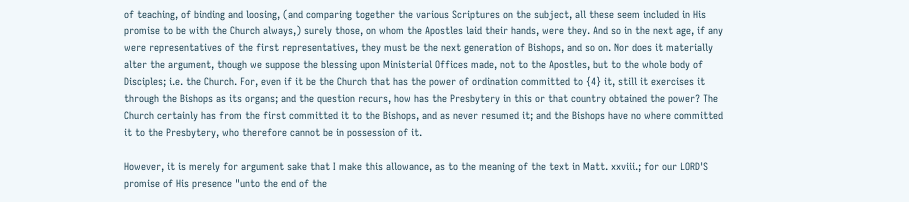of teaching, of binding and loosing, (and comparing together the various Scriptures on the subject, all these seem included in His promise to be with the Church always,) surely those, on whom the Apostles laid their hands, were they. And so in the next age, if any were representatives of the first representatives, they must be the next generation of Bishops, and so on. Nor does it materially alter the argument, though we suppose the blessing upon Ministerial Offices made, not to the Apostles, but to the whole body of Disciples; i.e. the Church. For, even if it be the Church that has the power of ordination committed to {4} it, still it exercises it through the Bishops as its organs; and the question recurs, how has the Presbytery in this or that country obtained the power? The Church certainly has from the first committed it to the Bishops, and as never resumed it; and the Bishops have no where committed it to the Presbytery, who therefore cannot be in possession of it.

However, it is merely for argument sake that I make this allowance, as to the meaning of the text in Matt. xxviii.; for our LORD'S promise of His presence "unto the end of the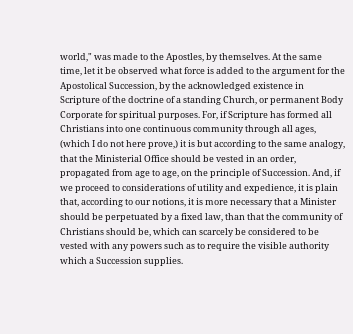world," was made to the Apostles, by themselves. At the same time, let it be observed what force is added to the argument for the Apostolical Succession, by the acknowledged existence in Scripture of the doctrine of a standing Church, or permanent Body Corporate for spiritual purposes. For, if Scripture has formed all Christians into one continuous community through all ages, (which I do not here prove,) it is but according to the same analogy, that the Ministerial Office should be vested in an order, propagated from age to age, on the principle of Succession. And, if we proceed to considerations of utility and expedience, it is plain that, according to our notions, it is more necessary that a Minister should be perpetuated by a fixed law, than that the community of Christians should be, which can scarcely be considered to be vested with any powers such as to require the visible authority which a Succession supplies.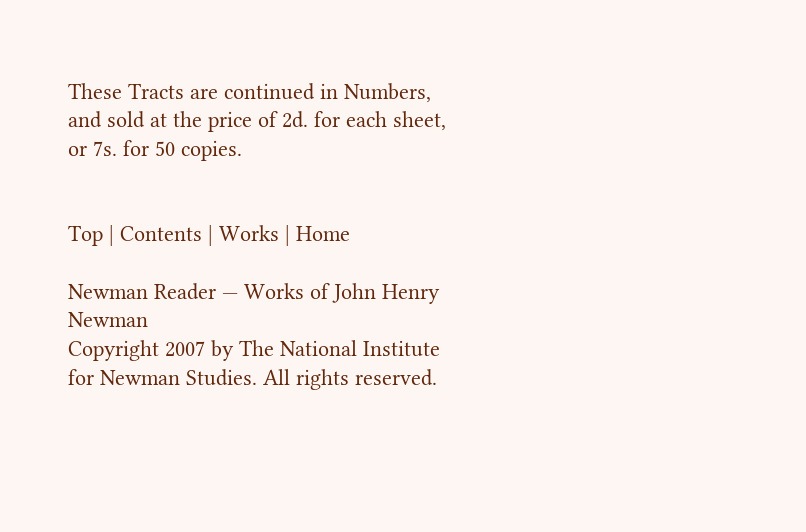These Tracts are continued in Numbers, and sold at the price of 2d. for each sheet, or 7s. for 50 copies.


Top | Contents | Works | Home

Newman Reader — Works of John Henry Newman
Copyright 2007 by The National Institute for Newman Studies. All rights reserved.